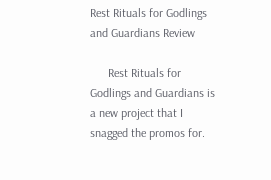Rest Rituals for Godlings and Guardians Review

      Rest Rituals for Godlings and Guardians is a new project that I snagged the promos for.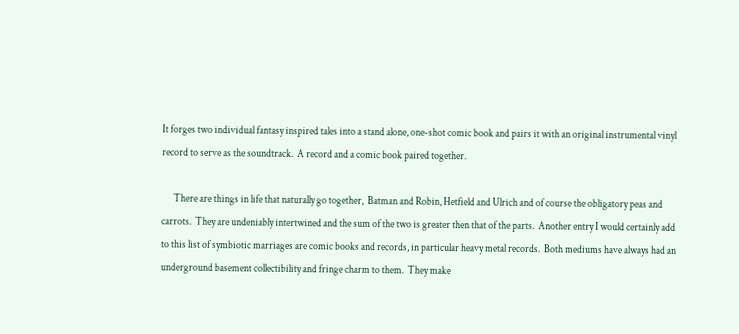It forges two individual fantasy inspired tales into a stand alone, one-shot comic book and pairs it with an original instrumental vinyl record to serve as the soundtrack.  A record and a comic book paired together.

      There are things in life that naturally go together,  Batman and Robin, Hetfield and Ulrich and of course the obligatory peas and carrots.  They are undeniably intertwined and the sum of the two is greater then that of the parts.  Another entry I would certainly add to this list of symbiotic marriages are comic books and records, in particular heavy metal records.  Both mediums have always had an underground basement collectibility and fringe charm to them.  They make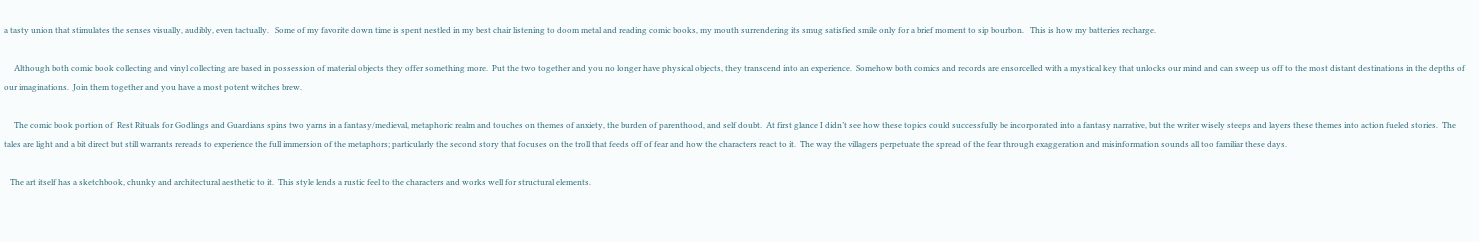a tasty union that stimulates the senses visually, audibly, even tactually.   Some of my favorite down time is spent nestled in my best chair listening to doom metal and reading comic books, my mouth surrendering its smug satisfied smile only for a brief moment to sip bourbon.   This is how my batteries recharge.

     Although both comic book collecting and vinyl collecting are based in possession of material objects they offer something more.  Put the two together and you no longer have physical objects, they transcend into an experience.  Somehow both comics and records are ensorcelled with a mystical key that unlocks our mind and can sweep us off to the most distant destinations in the depths of our imaginations.  Join them together and you have a most potent witches brew.

     The comic book portion of  Rest Rituals for Godlings and Guardians spins two yarns in a fantasy/medieval, metaphoric realm and touches on themes of anxiety, the burden of parenthood, and self doubt.  At first glance I didn’t see how these topics could successfully be incorporated into a fantasy narrative, but the writer wisely steeps and layers these themes into action fueled stories.  The tales are light and a bit direct but still warrants rereads to experience the full immersion of the metaphors; particularly the second story that focuses on the troll that feeds off of fear and how the characters react to it.  The way the villagers perpetuate the spread of the fear through exaggeration and misinformation sounds all too familiar these days.

   The art itself has a sketchbook, chunky and architectural aesthetic to it.  This style lends a rustic feel to the characters and works well for structural elements.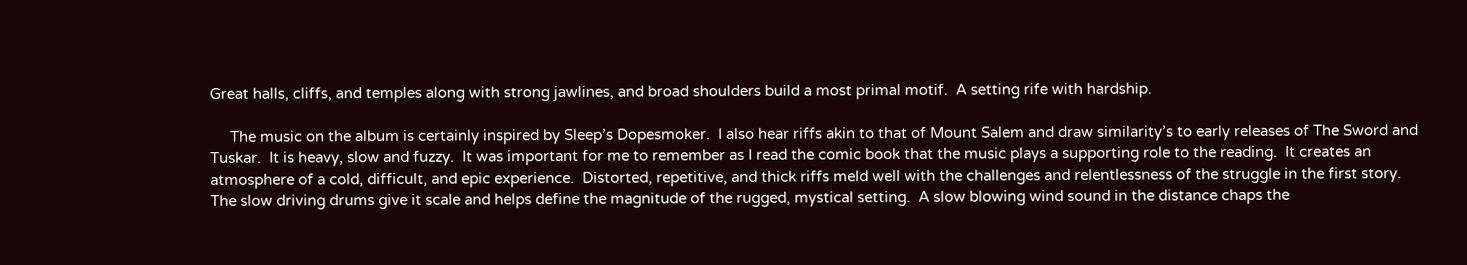Great halls, cliffs, and temples along with strong jawlines, and broad shoulders build a most primal motif.  A setting rife with hardship.

     The music on the album is certainly inspired by Sleep’s Dopesmoker.  I also hear riffs akin to that of Mount Salem and draw similarity’s to early releases of The Sword and Tuskar.  It is heavy, slow and fuzzy.  It was important for me to remember as I read the comic book that the music plays a supporting role to the reading.  It creates an atmosphere of a cold, difficult, and epic experience.  Distorted, repetitive, and thick riffs meld well with the challenges and relentlessness of the struggle in the first story.   The slow driving drums give it scale and helps define the magnitude of the rugged, mystical setting.  A slow blowing wind sound in the distance chaps the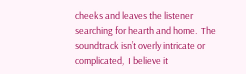cheeks and leaves the listener searching for hearth and home.  The soundtrack isn’t overly intricate or complicated,  I believe it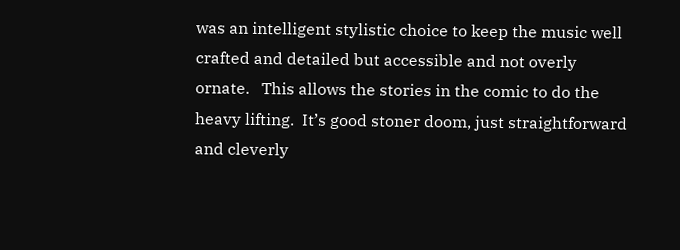was an intelligent stylistic choice to keep the music well crafted and detailed but accessible and not overly ornate.   This allows the stories in the comic to do the heavy lifting.  It’s good stoner doom, just straightforward and cleverly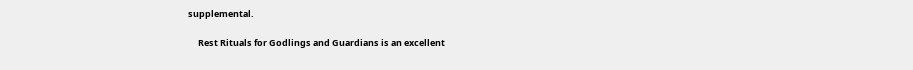supplemental.

     Rest Rituals for Godlings and Guardians is an excellent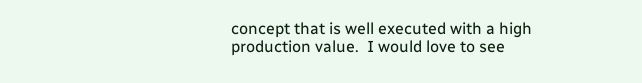concept that is well executed with a high production value.  I would love to see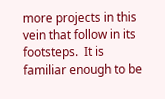more projects in this vein that follow in its footsteps.  It is familiar enough to be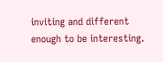inviting and different enough to be interesting.